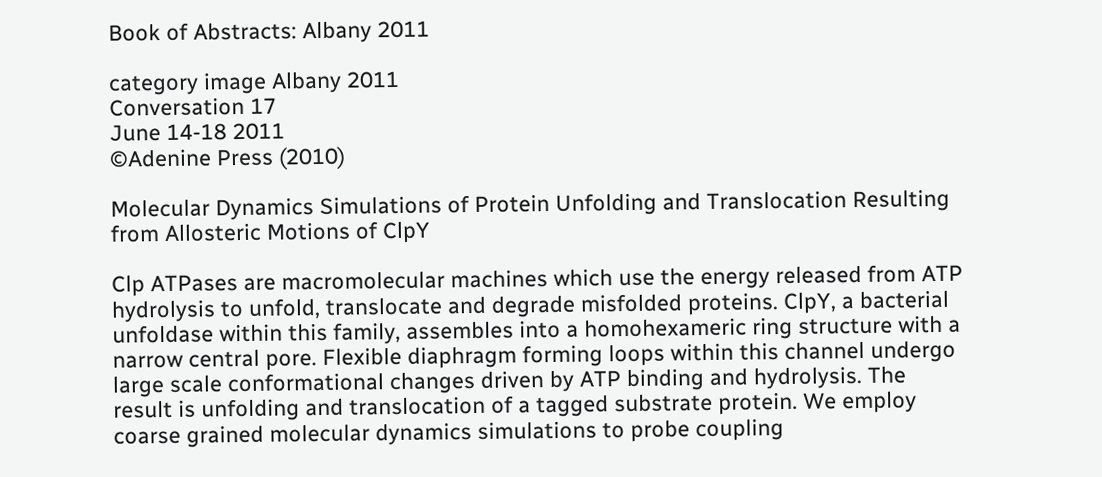Book of Abstracts: Albany 2011

category image Albany 2011
Conversation 17
June 14-18 2011
©Adenine Press (2010)

Molecular Dynamics Simulations of Protein Unfolding and Translocation Resulting from Allosteric Motions of ClpY

Clp ATPases are macromolecular machines which use the energy released from ATP hydrolysis to unfold, translocate and degrade misfolded proteins. ClpY, a bacterial unfoldase within this family, assembles into a homohexameric ring structure with a narrow central pore. Flexible diaphragm forming loops within this channel undergo large scale conformational changes driven by ATP binding and hydrolysis. The result is unfolding and translocation of a tagged substrate protein. We employ coarse grained molecular dynamics simulations to probe coupling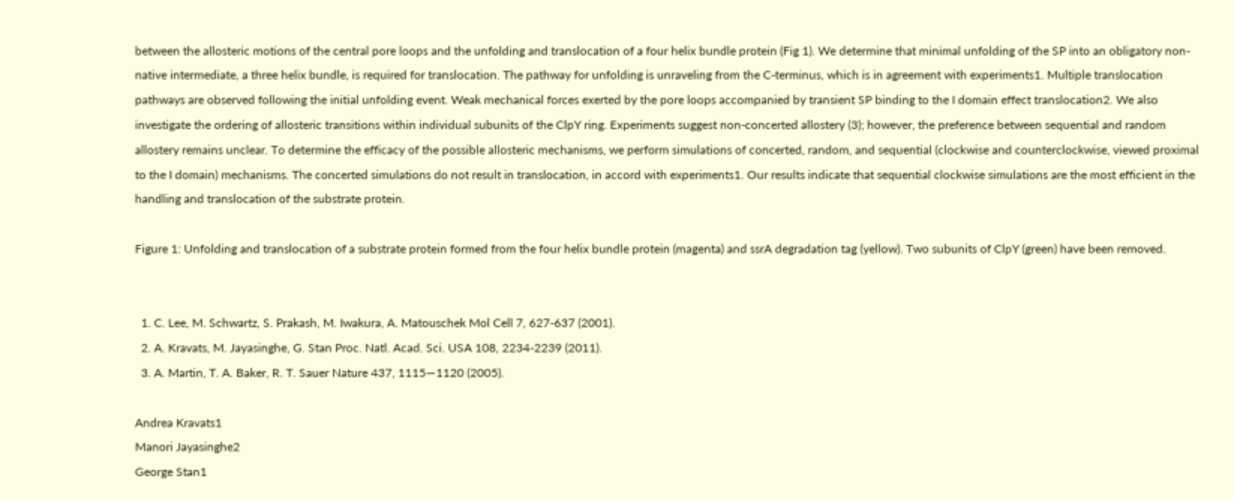between the allosteric motions of the central pore loops and the unfolding and translocation of a four helix bundle protein (Fig 1). We determine that minimal unfolding of the SP into an obligatory non-native intermediate, a three helix bundle, is required for translocation. The pathway for unfolding is unraveling from the C-terminus, which is in agreement with experiments1. Multiple translocation pathways are observed following the initial unfolding event. Weak mechanical forces exerted by the pore loops accompanied by transient SP binding to the I domain effect translocation2. We also investigate the ordering of allosteric transitions within individual subunits of the ClpY ring. Experiments suggest non-concerted allostery (3); however, the preference between sequential and random allostery remains unclear. To determine the efficacy of the possible allosteric mechanisms, we perform simulations of concerted, random, and sequential (clockwise and counterclockwise, viewed proximal to the I domain) mechanisms. The concerted simulations do not result in translocation, in accord with experiments1. Our results indicate that sequential clockwise simulations are the most efficient in the handling and translocation of the substrate protein.

Figure 1: Unfolding and translocation of a substrate protein formed from the four helix bundle protein (magenta) and ssrA degradation tag (yellow). Two subunits of ClpY (green) have been removed.


  1. C. Lee, M. Schwartz, S. Prakash, M. Iwakura, A. Matouschek Mol Cell 7, 627-637 (2001).
  2. A. Kravats, M. Jayasinghe, G. Stan Proc. Natl. Acad. Sci. USA 108, 2234-2239 (2011).
  3. A. Martin, T. A. Baker, R. T. Sauer Nature 437, 1115—1120 (2005).

Andrea Kravats1
Manori Jayasinghe2
George Stan1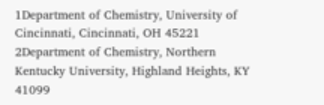1Department of Chemistry, University of Cincinnati, Cincinnati, OH 45221
2Department of Chemistry, Northern Kentucky University, Highland Heights, KY 41099